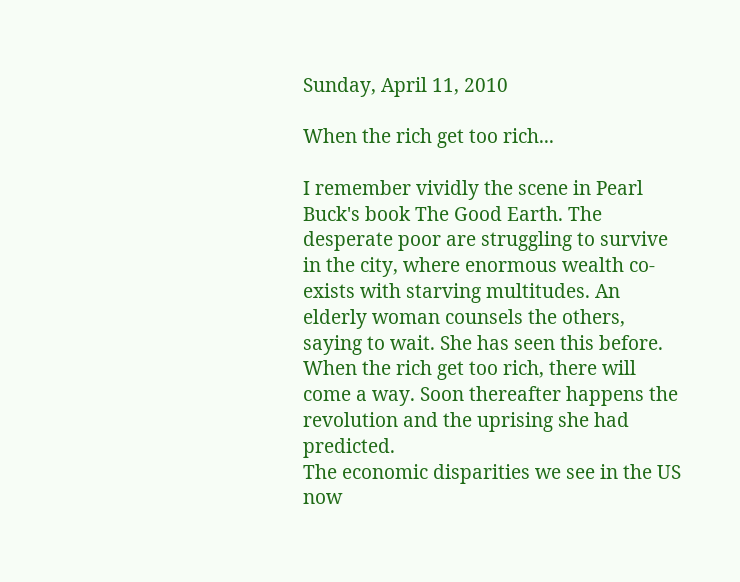Sunday, April 11, 2010

When the rich get too rich...

I remember vividly the scene in Pearl Buck's book The Good Earth. The desperate poor are struggling to survive in the city, where enormous wealth co-exists with starving multitudes. An elderly woman counsels the others, saying to wait. She has seen this before. When the rich get too rich, there will come a way. Soon thereafter happens the revolution and the uprising she had predicted.
The economic disparities we see in the US now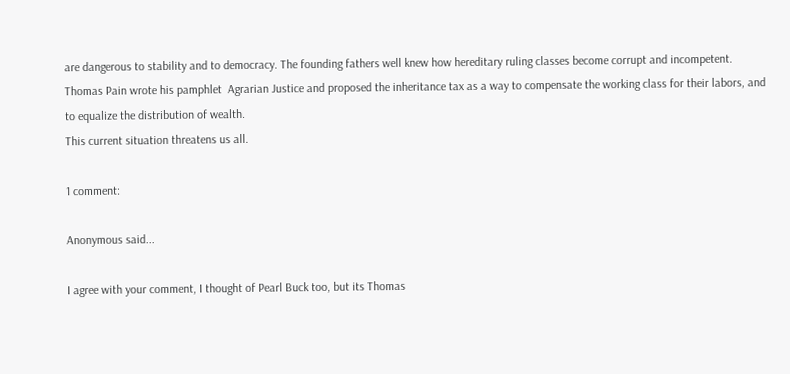are dangerous to stability and to democracy. The founding fathers well knew how hereditary ruling classes become corrupt and incompetent. Thomas Pain wrote his pamphlet  Agrarian Justice and proposed the inheritance tax as a way to compensate the working class for their labors, and to equalize the distribution of wealth.
This current situation threatens us all.

1 comment:

Anonymous said...

I agree with your comment, I thought of Pearl Buck too, but its Thomas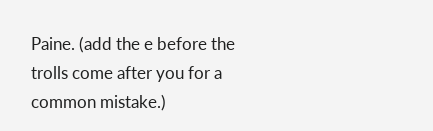Paine. (add the e before the trolls come after you for a common mistake.)